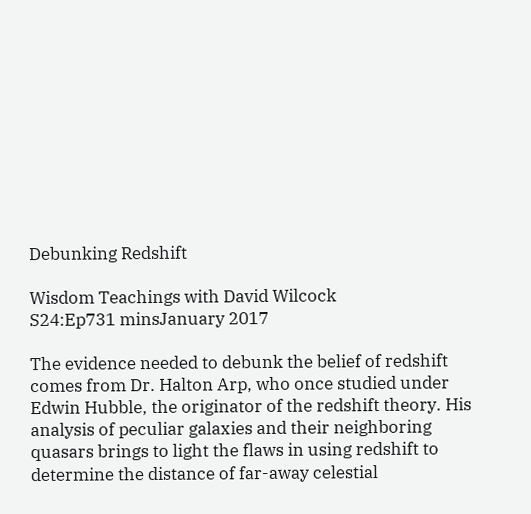Debunking Redshift

Wisdom Teachings with David Wilcock
S24:Ep731 minsJanuary 2017

The evidence needed to debunk the belief of redshift comes from Dr. Halton Arp, who once studied under Edwin Hubble, the originator of the redshift theory. His analysis of peculiar galaxies and their neighboring quasars brings to light the flaws in using redshift to determine the distance of far-away celestial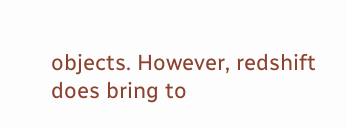objects. However, redshift does bring to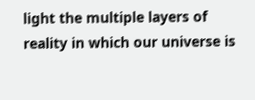light the multiple layers of reality in which our universe is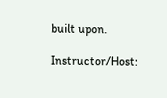built upon.

Instructor/Host: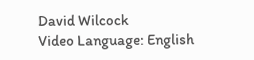David Wilcock
Video Language: English